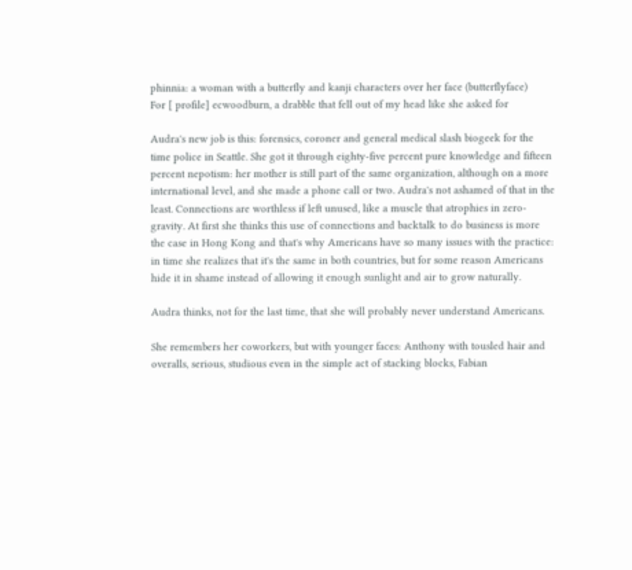phinnia: a woman with a butterfly and kanji characters over her face (butterflyface)
For [ profile] ecwoodburn, a drabble that fell out of my head like she asked for

Audra's new job is this: forensics, coroner and general medical slash biogeek for the time police in Seattle. She got it through eighty-five percent pure knowledge and fifteen percent nepotism: her mother is still part of the same organization, although on a more international level, and she made a phone call or two. Audra's not ashamed of that in the least. Connections are worthless if left unused, like a muscle that atrophies in zero-gravity. At first she thinks this use of connections and backtalk to do business is more the case in Hong Kong and that's why Americans have so many issues with the practice: in time she realizes that it's the same in both countries, but for some reason Americans hide it in shame instead of allowing it enough sunlight and air to grow naturally.

Audra thinks, not for the last time, that she will probably never understand Americans.

She remembers her coworkers, but with younger faces: Anthony with tousled hair and overalls, serious, studious even in the simple act of stacking blocks, Fabian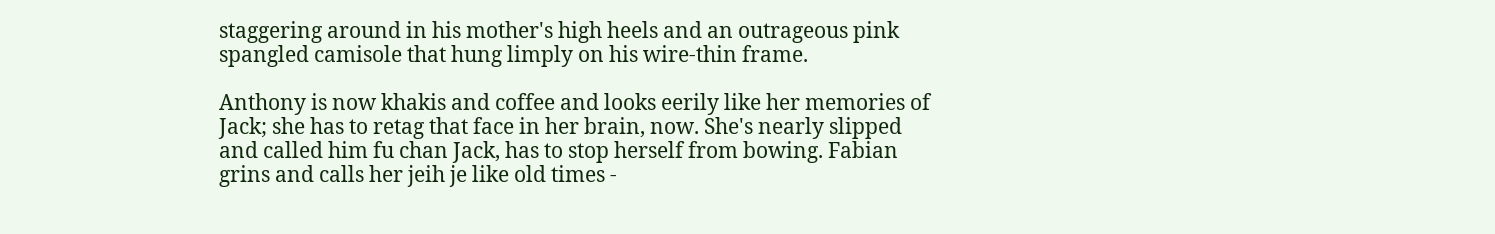staggering around in his mother's high heels and an outrageous pink spangled camisole that hung limply on his wire-thin frame.

Anthony is now khakis and coffee and looks eerily like her memories of Jack; she has to retag that face in her brain, now. She's nearly slipped and called him fu chan Jack, has to stop herself from bowing. Fabian grins and calls her jeih je like old times -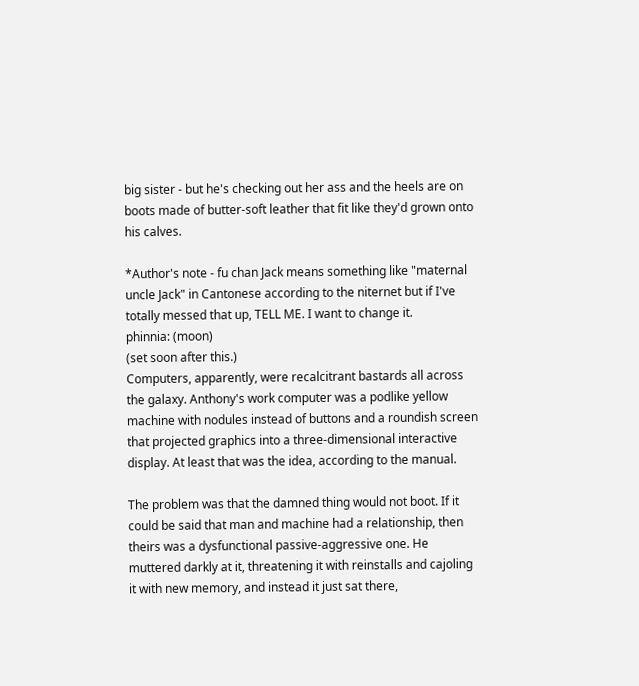big sister - but he's checking out her ass and the heels are on boots made of butter-soft leather that fit like they'd grown onto his calves.

*Author's note - fu chan Jack means something like "maternal uncle Jack" in Cantonese according to the niternet but if I've totally messed that up, TELL ME. I want to change it.
phinnia: (moon)
(set soon after this.)
Computers, apparently, were recalcitrant bastards all across the galaxy. Anthony's work computer was a podlike yellow machine with nodules instead of buttons and a roundish screen that projected graphics into a three-dimensional interactive display. At least that was the idea, according to the manual.

The problem was that the damned thing would not boot. If it could be said that man and machine had a relationship, then theirs was a dysfunctional passive-aggressive one. He muttered darkly at it, threatening it with reinstalls and cajoling it with new memory, and instead it just sat there,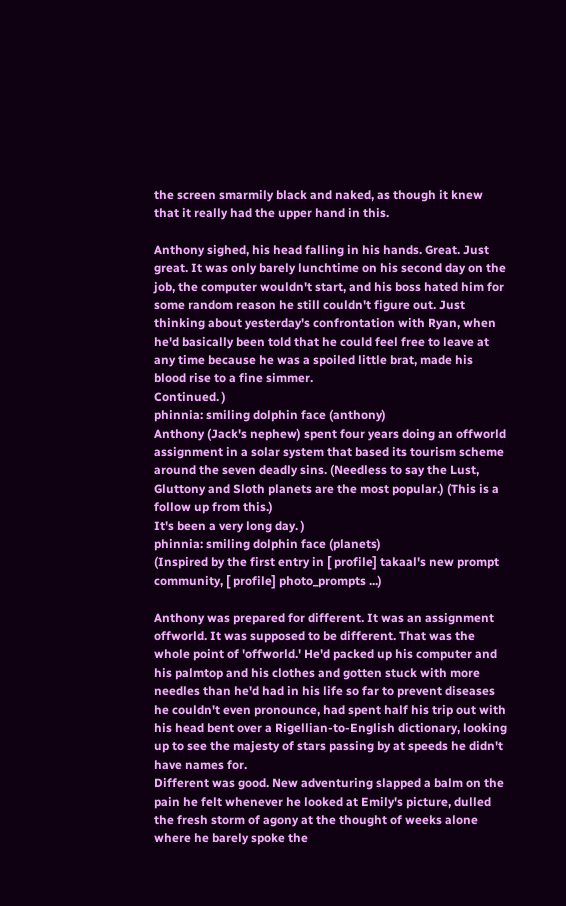the screen smarmily black and naked, as though it knew that it really had the upper hand in this.

Anthony sighed, his head falling in his hands. Great. Just great. It was only barely lunchtime on his second day on the job, the computer wouldn't start, and his boss hated him for some random reason he still couldn't figure out. Just thinking about yesterday's confrontation with Ryan, when he'd basically been told that he could feel free to leave at any time because he was a spoiled little brat, made his blood rise to a fine simmer.
Continued. )
phinnia: smiling dolphin face (anthony)
Anthony (Jack's nephew) spent four years doing an offworld assignment in a solar system that based its tourism scheme around the seven deadly sins. (Needless to say the Lust, Gluttony and Sloth planets are the most popular.) (This is a follow up from this.)
It's been a very long day. )
phinnia: smiling dolphin face (planets)
(Inspired by the first entry in [ profile] takaal's new prompt community, [ profile] photo_prompts ...)

Anthony was prepared for different. It was an assignment offworld. It was supposed to be different. That was the whole point of 'offworld.' He'd packed up his computer and his palmtop and his clothes and gotten stuck with more needles than he'd had in his life so far to prevent diseases he couldn't even pronounce, had spent half his trip out with his head bent over a Rigellian-to-English dictionary, looking up to see the majesty of stars passing by at speeds he didn't have names for.
Different was good. New adventuring slapped a balm on the pain he felt whenever he looked at Emily's picture, dulled the fresh storm of agony at the thought of weeks alone where he barely spoke the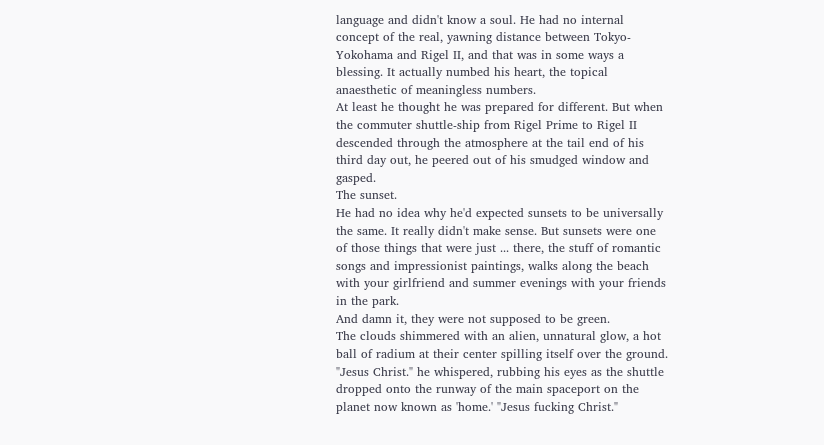language and didn't know a soul. He had no internal concept of the real, yawning distance between Tokyo-Yokohama and Rigel II, and that was in some ways a blessing. It actually numbed his heart, the topical anaesthetic of meaningless numbers.
At least he thought he was prepared for different. But when the commuter shuttle-ship from Rigel Prime to Rigel II descended through the atmosphere at the tail end of his third day out, he peered out of his smudged window and gasped.
The sunset.
He had no idea why he'd expected sunsets to be universally the same. It really didn't make sense. But sunsets were one of those things that were just ... there, the stuff of romantic songs and impressionist paintings, walks along the beach with your girlfriend and summer evenings with your friends in the park.
And damn it, they were not supposed to be green.
The clouds shimmered with an alien, unnatural glow, a hot ball of radium at their center spilling itself over the ground.
"Jesus Christ." he whispered, rubbing his eyes as the shuttle dropped onto the runway of the main spaceport on the planet now known as 'home.' "Jesus fucking Christ."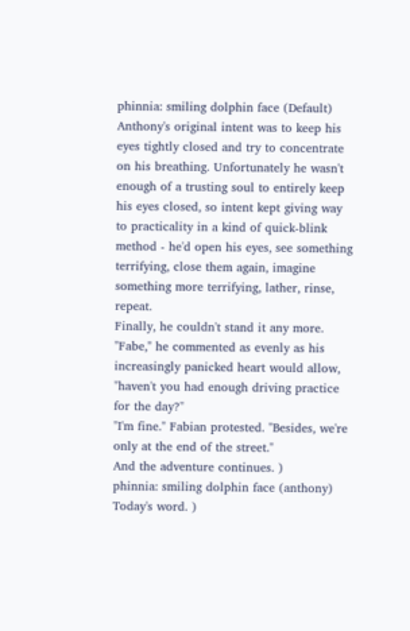phinnia: smiling dolphin face (Default)
Anthony's original intent was to keep his eyes tightly closed and try to concentrate on his breathing. Unfortunately he wasn't enough of a trusting soul to entirely keep his eyes closed, so intent kept giving way to practicality in a kind of quick-blink method - he'd open his eyes, see something terrifying, close them again, imagine something more terrifying, lather, rinse, repeat.
Finally, he couldn't stand it any more. "Fabe," he commented as evenly as his increasingly panicked heart would allow, "haven't you had enough driving practice for the day?"
"I'm fine." Fabian protested. "Besides, we're only at the end of the street."
And the adventure continues. )
phinnia: smiling dolphin face (anthony)
Today's word. )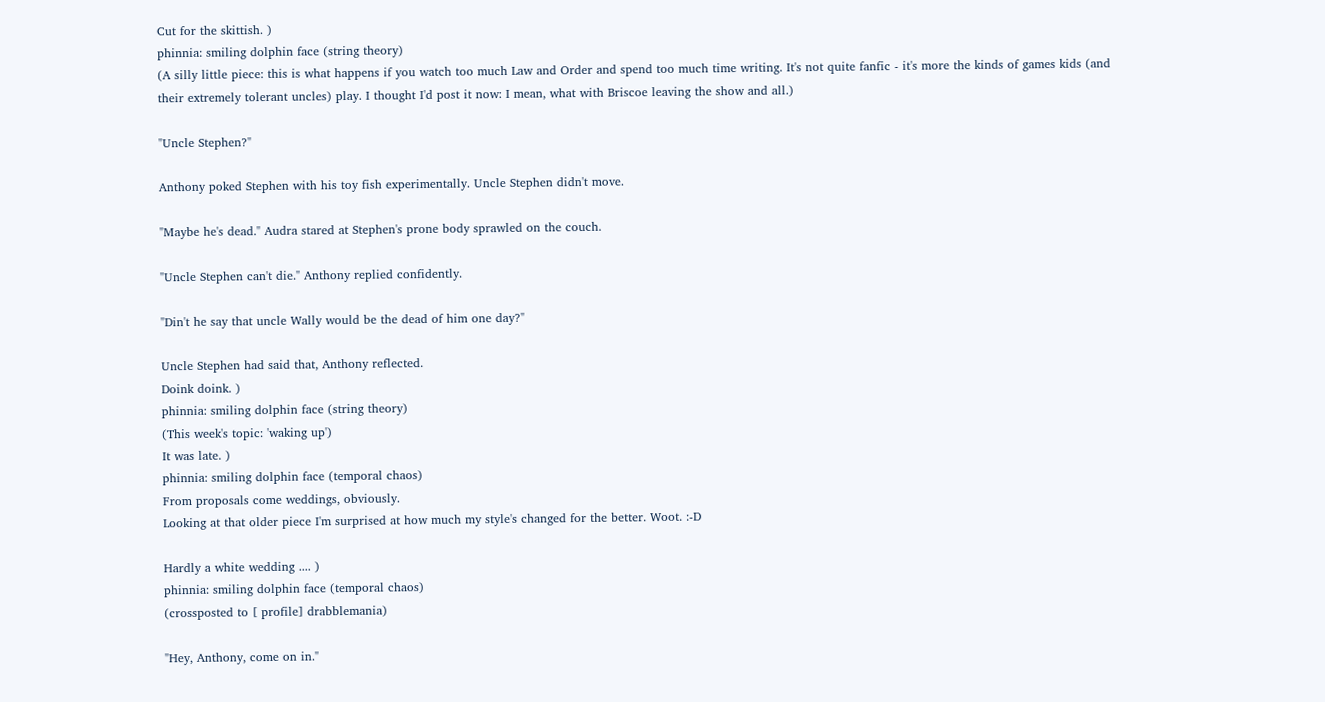Cut for the skittish. )
phinnia: smiling dolphin face (string theory)
(A silly little piece: this is what happens if you watch too much Law and Order and spend too much time writing. It's not quite fanfic - it's more the kinds of games kids (and their extremely tolerant uncles) play. I thought I'd post it now: I mean, what with Briscoe leaving the show and all.)

"Uncle Stephen?"

Anthony poked Stephen with his toy fish experimentally. Uncle Stephen didn't move.

"Maybe he's dead." Audra stared at Stephen's prone body sprawled on the couch.

"Uncle Stephen can't die." Anthony replied confidently.

"Din't he say that uncle Wally would be the dead of him one day?"

Uncle Stephen had said that, Anthony reflected.
Doink doink. )
phinnia: smiling dolphin face (string theory)
(This week's topic: 'waking up')
It was late. )
phinnia: smiling dolphin face (temporal chaos)
From proposals come weddings, obviously.
Looking at that older piece I'm surprised at how much my style's changed for the better. Woot. :-D

Hardly a white wedding .... )
phinnia: smiling dolphin face (temporal chaos)
(crossposted to [ profile] drabblemania)

"Hey, Anthony, come on in."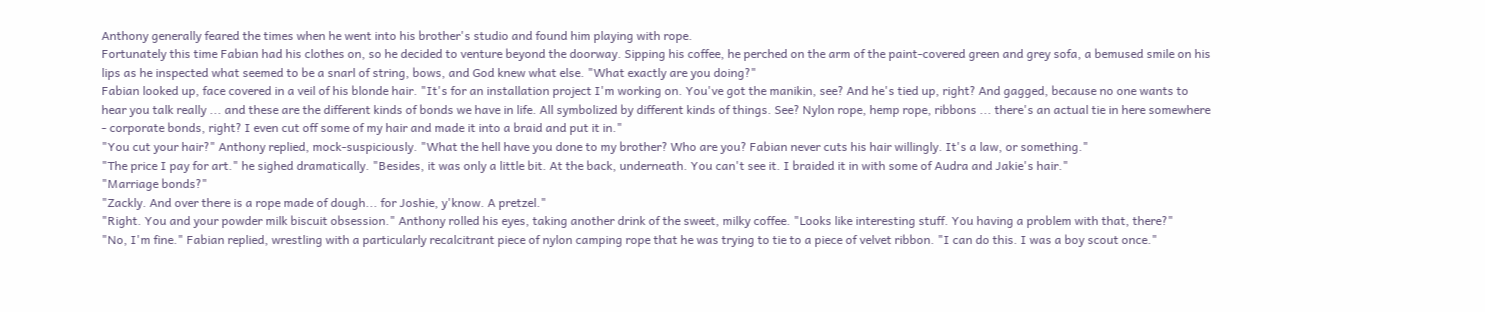Anthony generally feared the times when he went into his brother's studio and found him playing with rope.
Fortunately this time Fabian had his clothes on, so he decided to venture beyond the doorway. Sipping his coffee, he perched on the arm of the paint-covered green and grey sofa, a bemused smile on his lips as he inspected what seemed to be a snarl of string, bows, and God knew what else. "What exactly are you doing?"
Fabian looked up, face covered in a veil of his blonde hair. "It's for an installation project I'm working on. You've got the manikin, see? And he's tied up, right? And gagged, because no one wants to hear you talk really ... and these are the different kinds of bonds we have in life. All symbolized by different kinds of things. See? Nylon rope, hemp rope, ribbons ... there's an actual tie in here somewhere - corporate bonds, right? I even cut off some of my hair and made it into a braid and put it in."
"You cut your hair?" Anthony replied, mock-suspiciously. "What the hell have you done to my brother? Who are you? Fabian never cuts his hair willingly. It's a law, or something."
"The price I pay for art." he sighed dramatically. "Besides, it was only a little bit. At the back, underneath. You can't see it. I braided it in with some of Audra and Jakie's hair."
"Marriage bonds?"
"Zackly. And over there is a rope made of dough... for Joshie, y'know. A pretzel."
"Right. You and your powder milk biscuit obsession." Anthony rolled his eyes, taking another drink of the sweet, milky coffee. "Looks like interesting stuff. You having a problem with that, there?"
"No, I'm fine." Fabian replied, wrestling with a particularly recalcitrant piece of nylon camping rope that he was trying to tie to a piece of velvet ribbon. "I can do this. I was a boy scout once."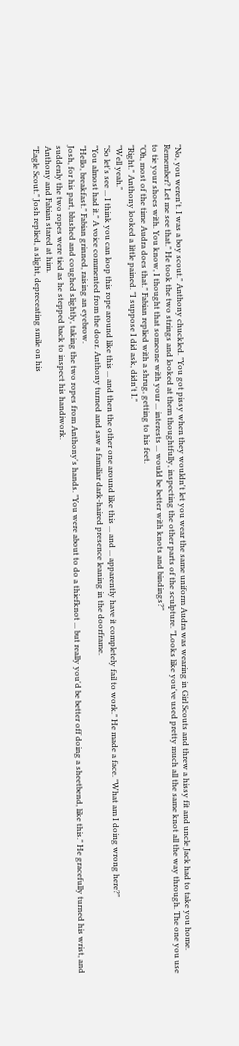"No, you weren't. I was a boy scout." Anthony chuckled. "You got pissy when they wouldn't let you wear the same uniform Audra was wearing in Girl Scouts and threw a hissy fit and uncle Jack had to take you home. Remember? Let me see that." He took the two strings and looked at them thoughtfully, inspecting the other parts of the sculpture. "Looks like you've used pretty much all the same knot all the way through. The one you use to tie your shoes with. You know, I thought that someone with your ... interests ... would be better with knots and bindings?"
"Oh, most of the time Audra does that." Fabian replied with a shrug, getting to his feet.
"Right." Anthony looked a little pained. "I suppose I did ask, didn't I."
"Well yeah."
"So let's see ... I think you can loop this rope around like this ... and then the other one around like this ... and ... apparently have it completely fail to work." He made a face. "What am I doing wrong here?"
"You almost had it." A voice commented from the door. Anthony turned and saw a familiar dark-haired presence leaning in the doorframe.
"Hello, breakfast." Fabian grinned, raising an eyebrow.
Josh, for his part, blushed and coughed slightly, taking the two ropes from Anthony's hands. "You were about to do a thiefknot ... but really you'd be better off doing a sheetbend, like this." He gracefully turned his wrist, and suddenly the two ropes were tied as he stepped back to inspect his handiwork.
Anthony and Fabian stared at him.
"Eagle Scout." Josh replied, a slight, depreceating smile on his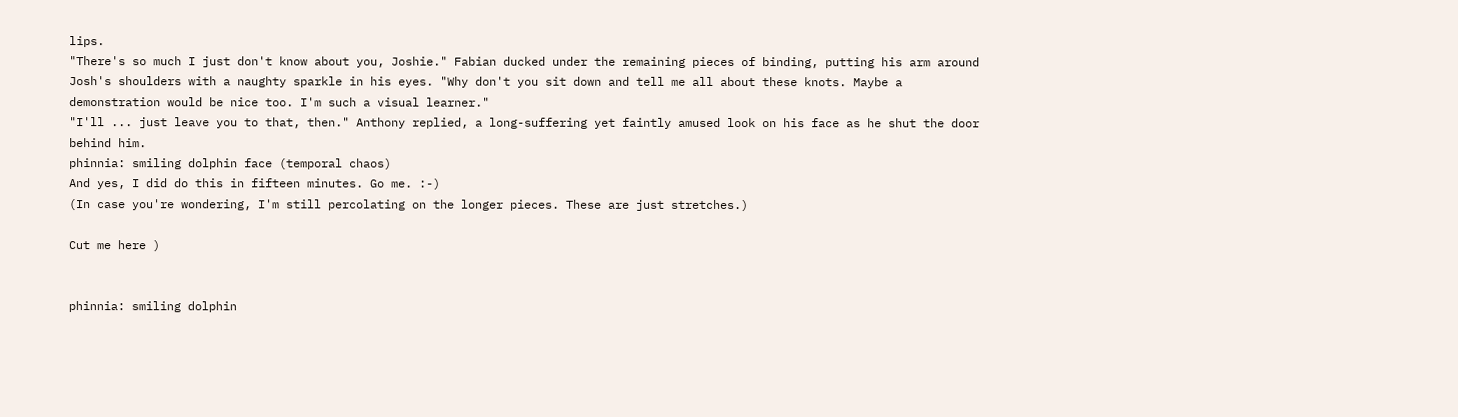lips.
"There's so much I just don't know about you, Joshie." Fabian ducked under the remaining pieces of binding, putting his arm around Josh's shoulders with a naughty sparkle in his eyes. "Why don't you sit down and tell me all about these knots. Maybe a demonstration would be nice too. I'm such a visual learner."
"I'll ... just leave you to that, then." Anthony replied, a long-suffering yet faintly amused look on his face as he shut the door behind him.
phinnia: smiling dolphin face (temporal chaos)
And yes, I did do this in fifteen minutes. Go me. :-)
(In case you're wondering, I'm still percolating on the longer pieces. These are just stretches.)

Cut me here )


phinnia: smiling dolphin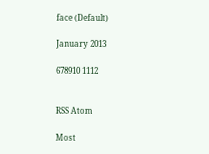face (Default)

January 2013

678910 1112


RSS Atom

Most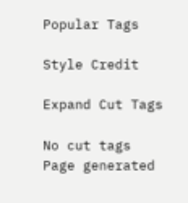Popular Tags

Style Credit

Expand Cut Tags

No cut tags
Page generated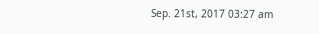Sep. 21st, 2017 03:27 am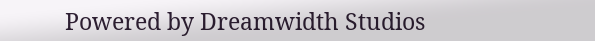Powered by Dreamwidth Studios